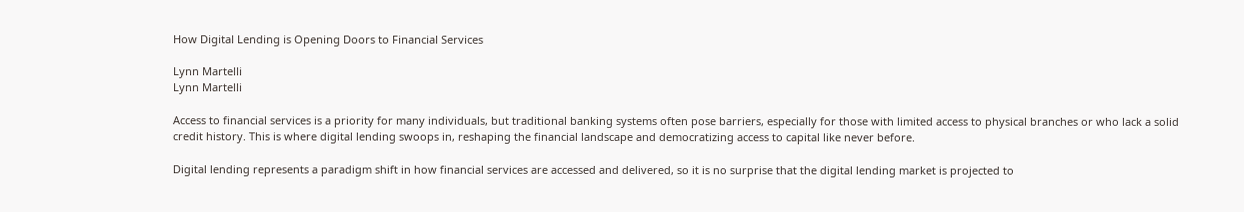How Digital Lending is Opening Doors to Financial Services

Lynn Martelli
Lynn Martelli

Access to financial services is a priority for many individuals, but traditional banking systems often pose barriers, especially for those with limited access to physical branches or who lack a solid credit history. This is where digital lending swoops in, reshaping the financial landscape and democratizing access to capital like never before.

Digital lending represents a paradigm shift in how financial services are accessed and delivered, so it is no surprise that the digital lending market is projected to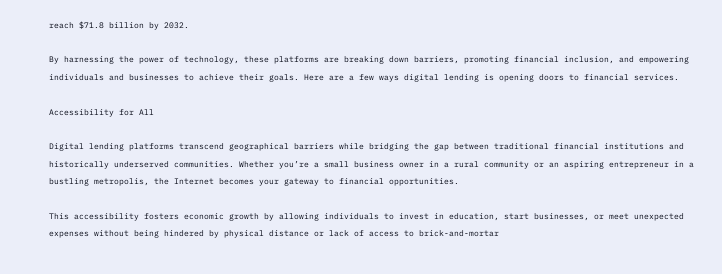reach $71.8 billion by 2032.

By harnessing the power of technology, these platforms are breaking down barriers, promoting financial inclusion, and empowering individuals and businesses to achieve their goals. Here are a few ways digital lending is opening doors to financial services.

Accessibility for All

Digital lending platforms transcend geographical barriers while bridging the gap between traditional financial institutions and historically underserved communities. Whether you’re a small business owner in a rural community or an aspiring entrepreneur in a bustling metropolis, the Internet becomes your gateway to financial opportunities.

This accessibility fosters economic growth by allowing individuals to invest in education, start businesses, or meet unexpected expenses without being hindered by physical distance or lack of access to brick-and-mortar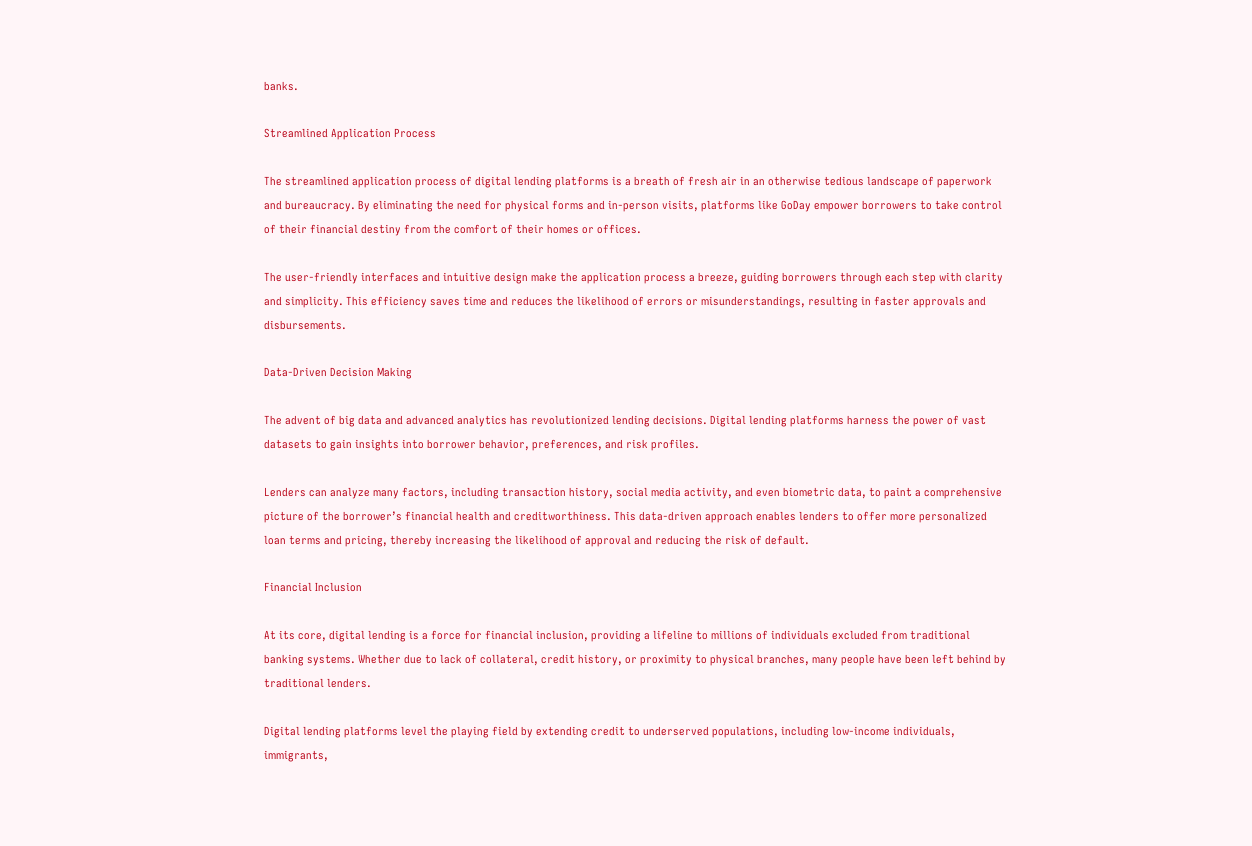banks.

Streamlined Application Process

The streamlined application process of digital lending platforms is a breath of fresh air in an otherwise tedious landscape of paperwork and bureaucracy. By eliminating the need for physical forms and in-person visits, platforms like GoDay empower borrowers to take control of their financial destiny from the comfort of their homes or offices.

The user-friendly interfaces and intuitive design make the application process a breeze, guiding borrowers through each step with clarity and simplicity. This efficiency saves time and reduces the likelihood of errors or misunderstandings, resulting in faster approvals and disbursements.

Data-Driven Decision Making

The advent of big data and advanced analytics has revolutionized lending decisions. Digital lending platforms harness the power of vast datasets to gain insights into borrower behavior, preferences, and risk profiles.

Lenders can analyze many factors, including transaction history, social media activity, and even biometric data, to paint a comprehensive picture of the borrower’s financial health and creditworthiness. This data-driven approach enables lenders to offer more personalized loan terms and pricing, thereby increasing the likelihood of approval and reducing the risk of default.

Financial Inclusion

At its core, digital lending is a force for financial inclusion, providing a lifeline to millions of individuals excluded from traditional banking systems. Whether due to lack of collateral, credit history, or proximity to physical branches, many people have been left behind by traditional lenders.

Digital lending platforms level the playing field by extending credit to underserved populations, including low-income individuals, immigrants,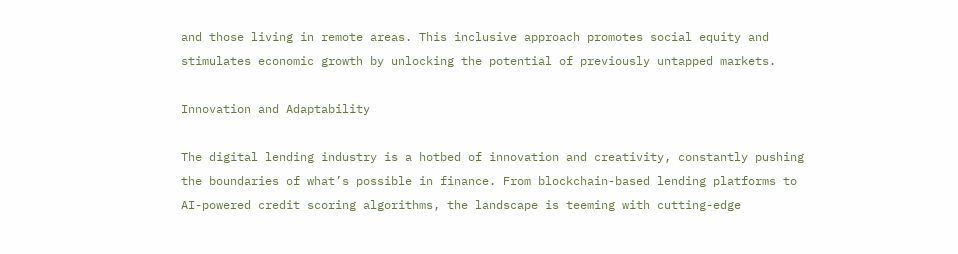and those living in remote areas. This inclusive approach promotes social equity and stimulates economic growth by unlocking the potential of previously untapped markets.

Innovation and Adaptability

The digital lending industry is a hotbed of innovation and creativity, constantly pushing the boundaries of what’s possible in finance. From blockchain-based lending platforms to AI-powered credit scoring algorithms, the landscape is teeming with cutting-edge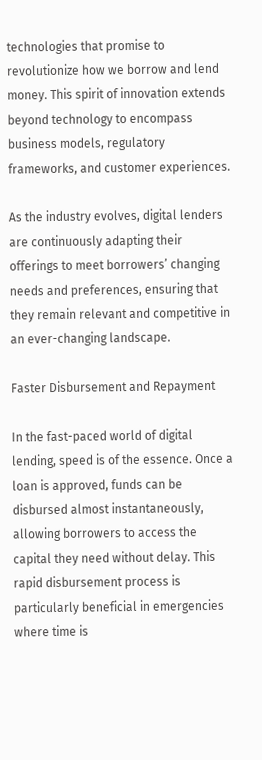technologies that promise to revolutionize how we borrow and lend money. This spirit of innovation extends beyond technology to encompass business models, regulatory frameworks, and customer experiences.

As the industry evolves, digital lenders are continuously adapting their offerings to meet borrowers’ changing needs and preferences, ensuring that they remain relevant and competitive in an ever-changing landscape.

Faster Disbursement and Repayment

In the fast-paced world of digital lending, speed is of the essence. Once a loan is approved, funds can be disbursed almost instantaneously, allowing borrowers to access the capital they need without delay. This rapid disbursement process is particularly beneficial in emergencies where time is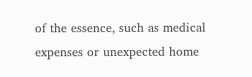of the essence, such as medical expenses or unexpected home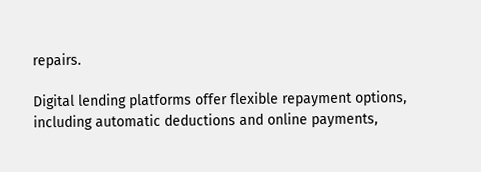repairs.

Digital lending platforms offer flexible repayment options, including automatic deductions and online payments,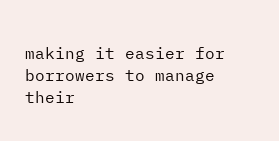making it easier for borrowers to manage their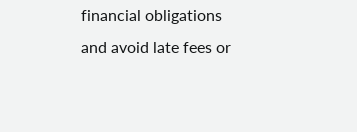financial obligations and avoid late fees or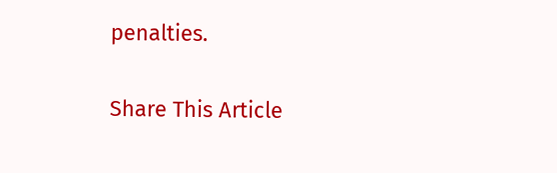penalties.

Share This Article